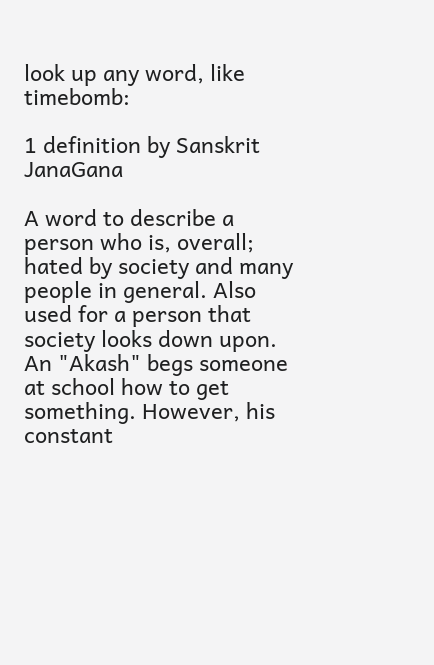look up any word, like timebomb:

1 definition by Sanskrit JanaGana

A word to describe a person who is, overall; hated by society and many people in general. Also used for a person that society looks down upon.
An "Akash" begs someone at school how to get something. However, his constant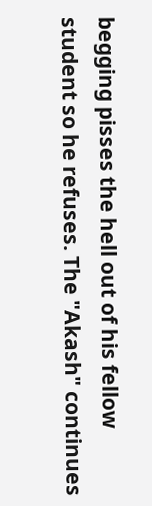begging pisses the hell out of his fellow student so he refuses. The "Akash" continues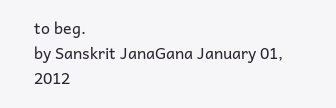to beg.
by Sanskrit JanaGana January 01, 2012